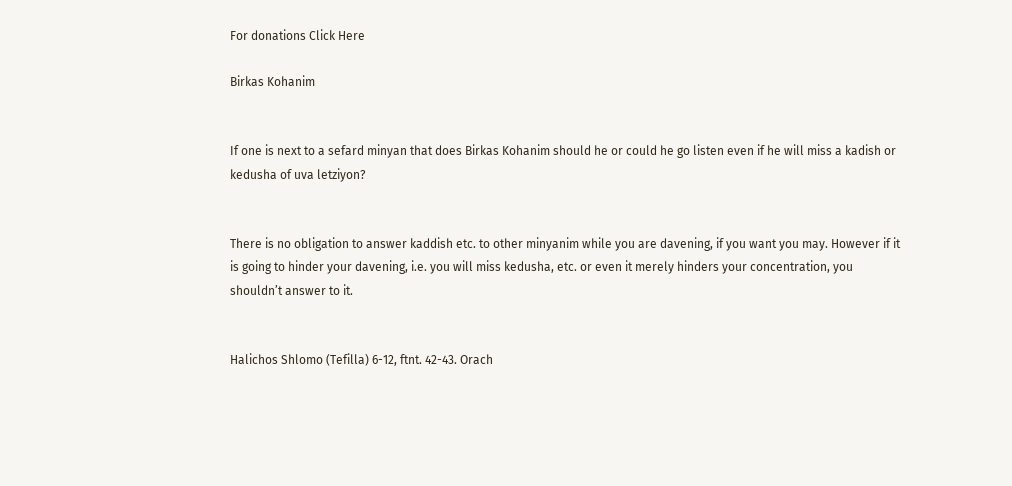For donations Click Here

Birkas Kohanim


If one is next to a sefard minyan that does Birkas Kohanim should he or could he go listen even if he will miss a kadish or kedusha of uva letziyon?


There is no obligation to answer kaddish etc. to other minyanim while you are davening, if you want you may. However if it is going to hinder your davening, i.e. you will miss kedusha, etc. or even it merely hinders your concentration, you shouldn’t answer to it.


Halichos Shlomo (Tefilla) 6-12, ftnt. 42-43. Orach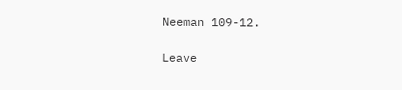Neeman 109-12.

Leave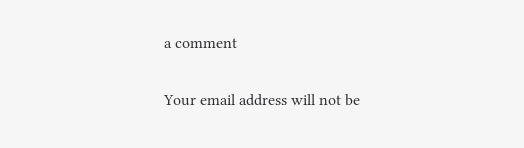a comment

Your email address will not be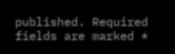published. Required fields are marked *